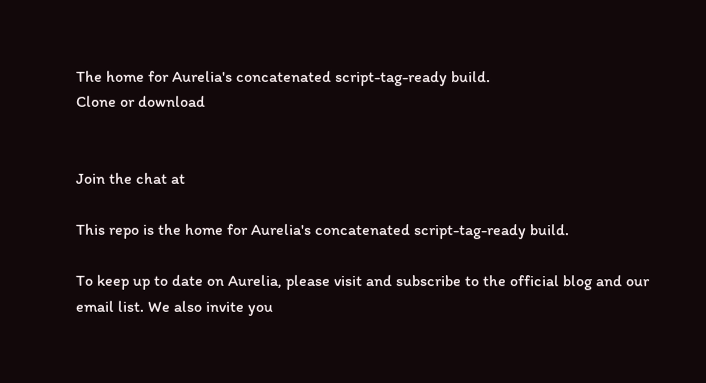The home for Aurelia's concatenated script-tag-ready build.
Clone or download


Join the chat at

This repo is the home for Aurelia's concatenated script-tag-ready build.

To keep up to date on Aurelia, please visit and subscribe to the official blog and our email list. We also invite you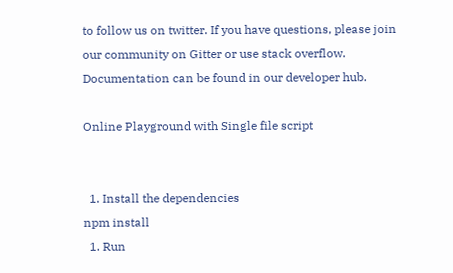to follow us on twitter. If you have questions, please join our community on Gitter or use stack overflow. Documentation can be found in our developer hub.

Online Playground with Single file script


  1. Install the dependencies
npm install
  1. Run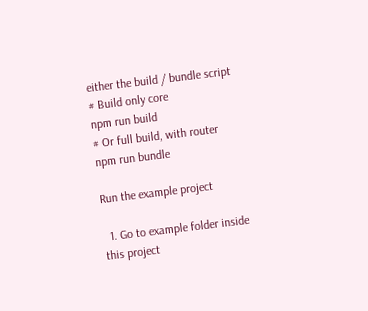either the build / bundle script
# Build only core
npm run build
# Or full build, with router
npm run bundle

Run the example project

  1. Go to example folder inside this project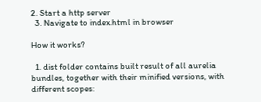2. Start a http server
  3. Navigate to index.html in browser

How it works?

  1. dist folder contains built result of all aurelia bundles, together with their minified versions, with different scopes: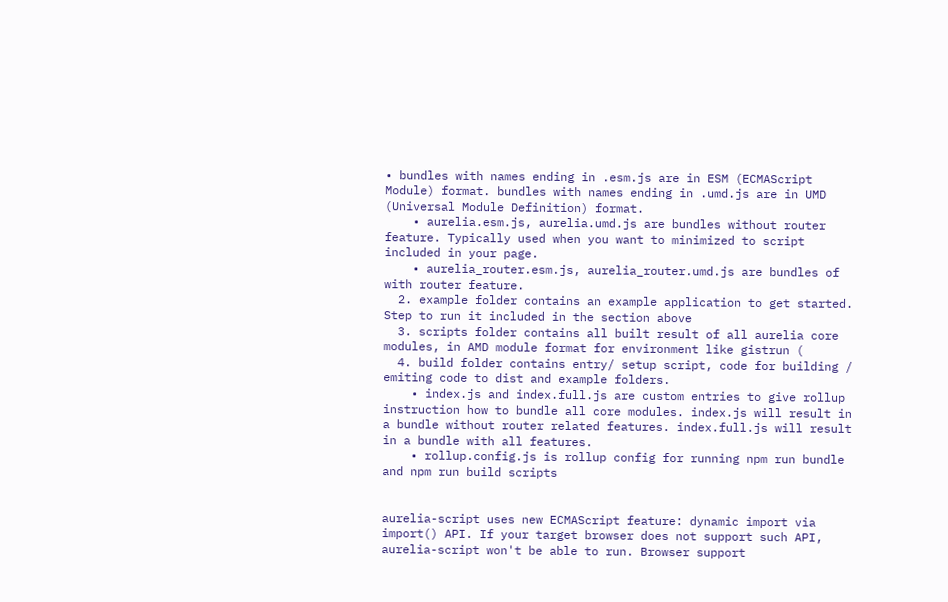• bundles with names ending in .esm.js are in ESM (ECMAScript Module) format. bundles with names ending in .umd.js are in UMD (Universal Module Definition) format.
    • aurelia.esm.js, aurelia.umd.js are bundles without router feature. Typically used when you want to minimized to script included in your page.
    • aurelia_router.esm.js, aurelia_router.umd.js are bundles of with router feature.
  2. example folder contains an example application to get started. Step to run it included in the section above
  3. scripts folder contains all built result of all aurelia core modules, in AMD module format for environment like gistrun (
  4. build folder contains entry/ setup script, code for building / emiting code to dist and example folders.
    • index.js and index.full.js are custom entries to give rollup instruction how to bundle all core modules. index.js will result in a bundle without router related features. index.full.js will result in a bundle with all features.
    • rollup.config.js is rollup config for running npm run bundle and npm run build scripts


aurelia-script uses new ECMAScript feature: dynamic import via import() API. If your target browser does not support such API, aurelia-script won't be able to run. Browser support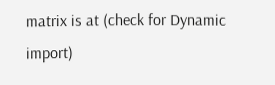matrix is at (check for Dynamic import)